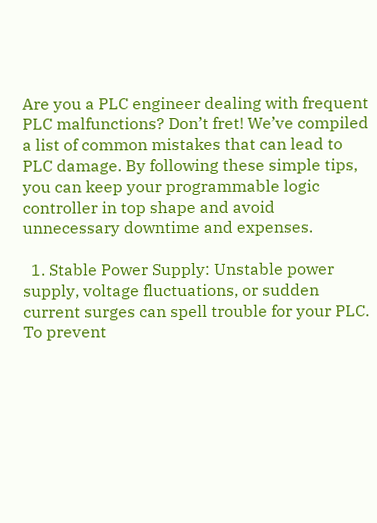Are you a PLC engineer dealing with frequent PLC malfunctions? Don’t fret! We’ve compiled a list of common mistakes that can lead to PLC damage. By following these simple tips, you can keep your programmable logic controller in top shape and avoid unnecessary downtime and expenses.

  1. Stable Power Supply: Unstable power supply, voltage fluctuations, or sudden current surges can spell trouble for your PLC. To prevent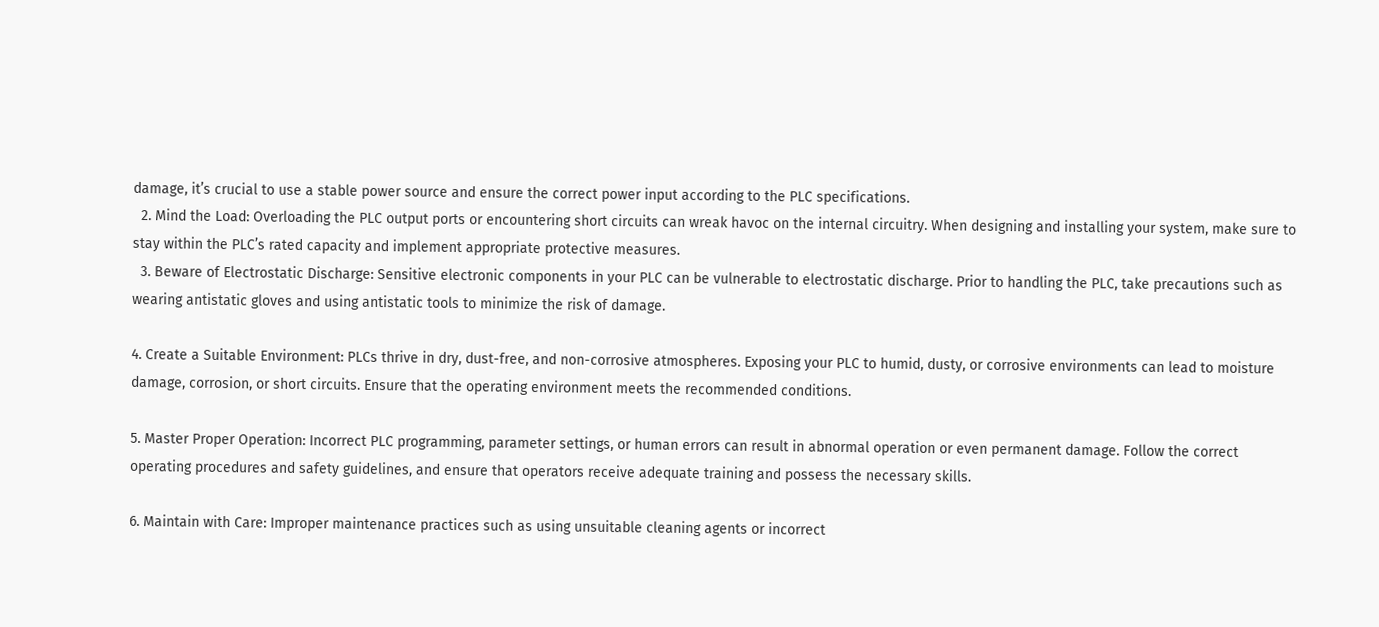damage, it’s crucial to use a stable power source and ensure the correct power input according to the PLC specifications.
  2. Mind the Load: Overloading the PLC output ports or encountering short circuits can wreak havoc on the internal circuitry. When designing and installing your system, make sure to stay within the PLC’s rated capacity and implement appropriate protective measures.
  3. Beware of Electrostatic Discharge: Sensitive electronic components in your PLC can be vulnerable to electrostatic discharge. Prior to handling the PLC, take precautions such as wearing antistatic gloves and using antistatic tools to minimize the risk of damage.

4. Create a Suitable Environment: PLCs thrive in dry, dust-free, and non-corrosive atmospheres. Exposing your PLC to humid, dusty, or corrosive environments can lead to moisture damage, corrosion, or short circuits. Ensure that the operating environment meets the recommended conditions.

5. Master Proper Operation: Incorrect PLC programming, parameter settings, or human errors can result in abnormal operation or even permanent damage. Follow the correct operating procedures and safety guidelines, and ensure that operators receive adequate training and possess the necessary skills.

6. Maintain with Care: Improper maintenance practices such as using unsuitable cleaning agents or incorrect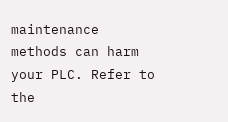maintenance methods can harm your PLC. Refer to the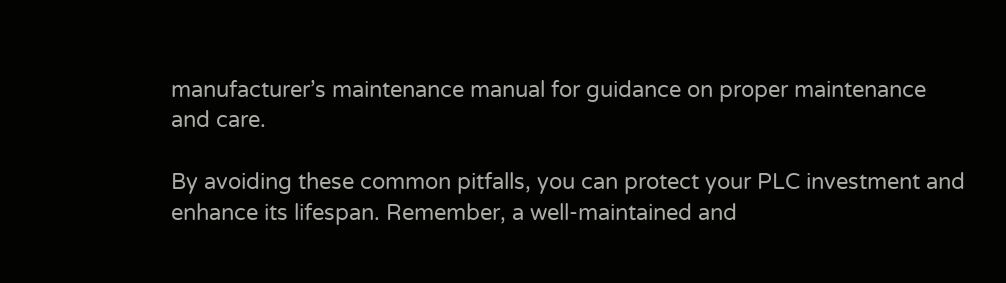manufacturer’s maintenance manual for guidance on proper maintenance and care.

By avoiding these common pitfalls, you can protect your PLC investment and enhance its lifespan. Remember, a well-maintained and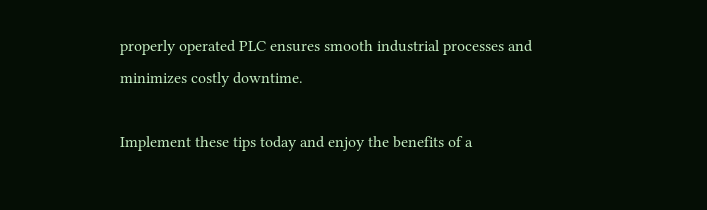properly operated PLC ensures smooth industrial processes and minimizes costly downtime.

Implement these tips today and enjoy the benefits of a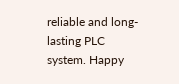reliable and long-lasting PLC system. Happy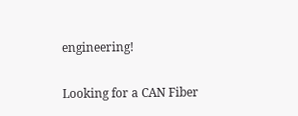engineering!

Looking for a CAN Fiber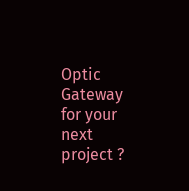Optic Gateway  for your next project ?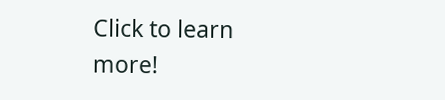Click to learn more!